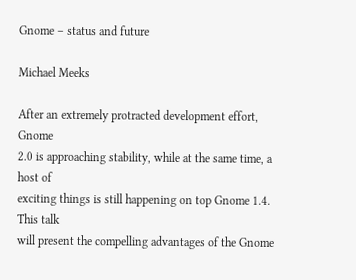Gnome – status and future

Michael Meeks

After an extremely protracted development effort, Gnome
2.0 is approaching stability, while at the same time, a host of
exciting things is still happening on top Gnome 1.4. This talk
will present the compelling advantages of the Gnome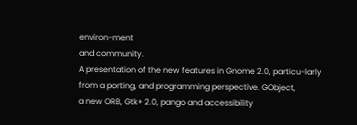environ-ment
and community.
A presentation of the new features in Gnome 2.0, particu-larly
from a porting, and programming perspective. GObject,
a new ORB, Gtk+ 2.0, pango and accessibility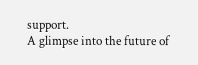support.
A glimpse into the future of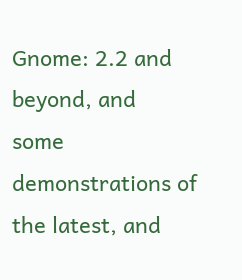Gnome: 2.2 and beyond, and
some demonstrations of the latest, and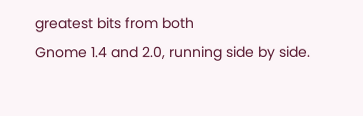greatest bits from both
Gnome 1.4 and 2.0, running side by side.